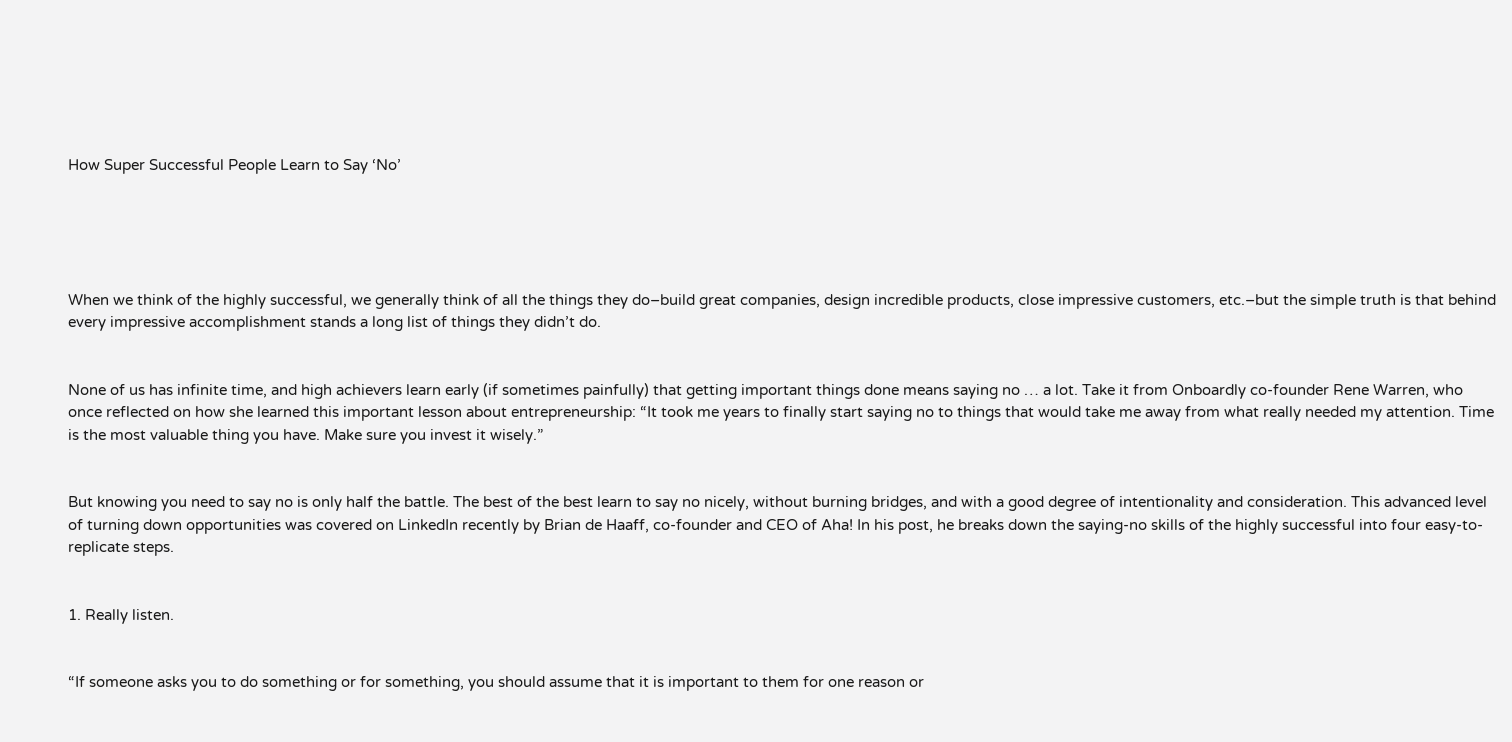How Super Successful People Learn to Say ‘No’





When we think of the highly successful, we generally think of all the things they do–build great companies, design incredible products, close impressive customers, etc.–but the simple truth is that behind every impressive accomplishment stands a long list of things they didn’t do.


None of us has infinite time, and high achievers learn early (if sometimes painfully) that getting important things done means saying no … a lot. Take it from Onboardly co-founder Rene Warren, who once reflected on how she learned this important lesson about entrepreneurship: “It took me years to finally start saying no to things that would take me away from what really needed my attention. Time is the most valuable thing you have. Make sure you invest it wisely.”


But knowing you need to say no is only half the battle. The best of the best learn to say no nicely, without burning bridges, and with a good degree of intentionality and consideration. This advanced level of turning down opportunities was covered on LinkedIn recently by Brian de Haaff, co-founder and CEO of Aha! In his post, he breaks down the saying-no skills of the highly successful into four easy-to-replicate steps.


1. Really listen.


“If someone asks you to do something or for something, you should assume that it is important to them for one reason or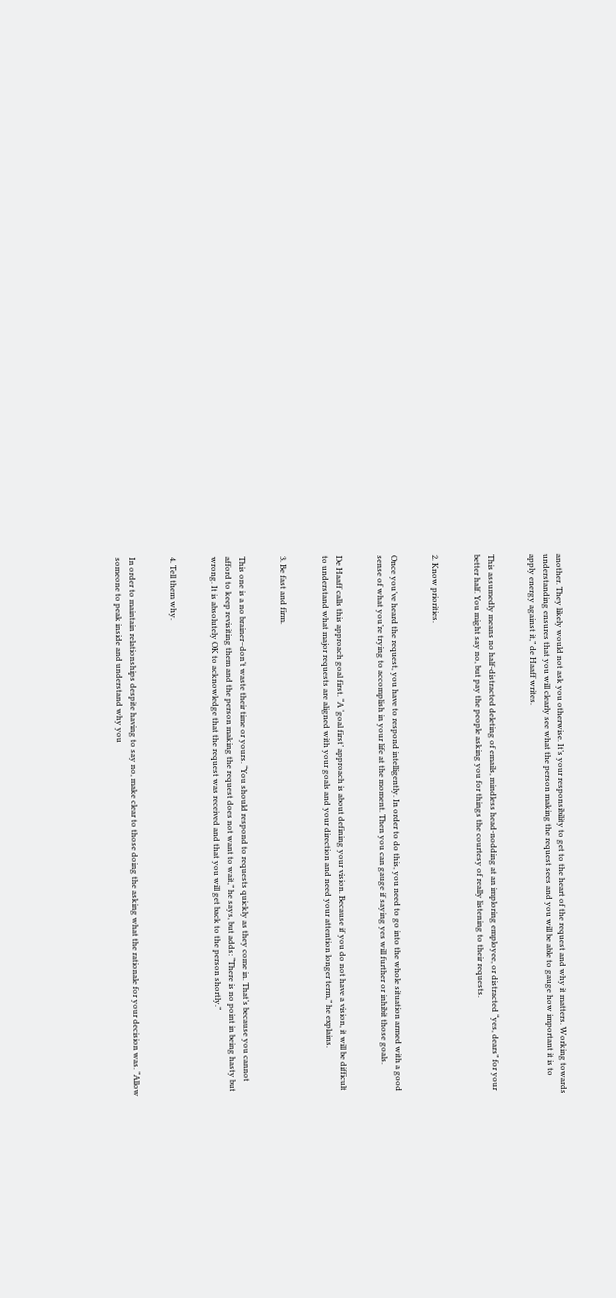another. They likely would not ask you otherwise. It’s your responsibility to get to the heart of the request and why it matters. Working towards understanding ensures that you will clearly see what the person making the request sees and you will be able to gauge how important it is to apply energy against it,” de Haaff writes.


This assumedly means no half-distracted deleting of emails, mindless head-nodding at an imploring employee, or distracted “yes, dears” for your better half. You might say no, but pay the people asking you for things the courtesy of really listening to their requests.


2. Know priorities.


Once you’ve heard the request, you have to respond intelligently. In order to do this, you need to go into the whole situation armed with a good sense of what you’re trying to accomplish in your life at the moment. Then you can gauge if saying yes will further or inhibit those goals.


De Haaff calls this approach goal first. “A ‘goal first’ approach is about defining your vision. Because if you do not have a vision, it will be difficult to understand what major requests are aligned with your goals and your direction and need your attention longer term,” he explains.


3. Be fast and firm.


This one is a no brainer–don’t waste their time or yours. “You should respond to requests quickly as they come in. That’s because you cannot afford to keep revisiting them and the person making the request does not want to wait,” he says, but adds: “There is no point in being hasty but wrong. It is absolutely OK to acknowledge that the request was received and that you will get back to the person shortly.”


4. Tell them why.


In order to maintain relationships despite having to say no, make clear to those doing the asking what the rationale for your decision was. “Allow someone to peak inside and understand why you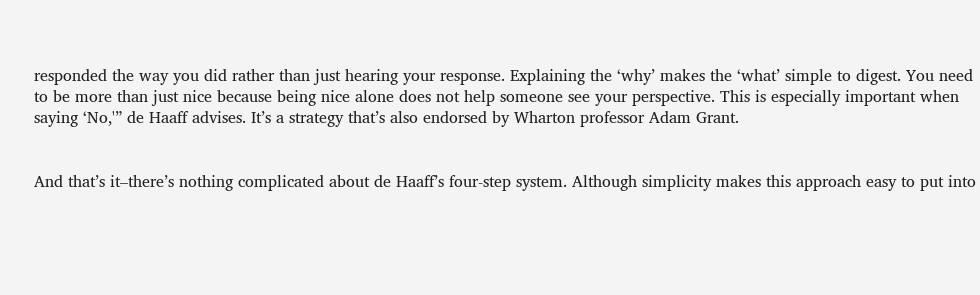responded the way you did rather than just hearing your response. Explaining the ‘why’ makes the ‘what’ simple to digest. You need to be more than just nice because being nice alone does not help someone see your perspective. This is especially important when saying ‘No,'” de Haaff advises. It’s a strategy that’s also endorsed by Wharton professor Adam Grant.


And that’s it–there’s nothing complicated about de Haaff’s four-step system. Although simplicity makes this approach easy to put into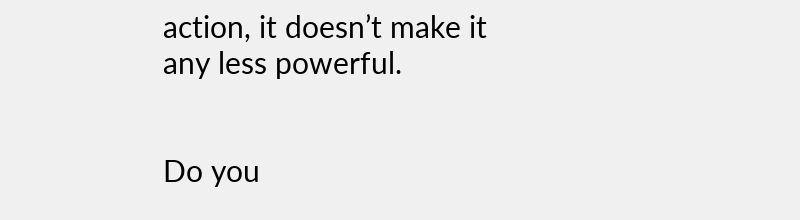action, it doesn’t make it any less powerful.


Do you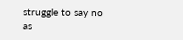struggle to say no as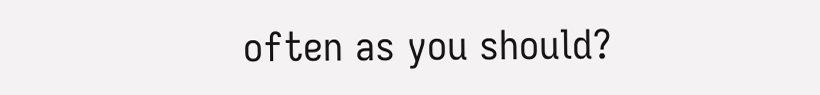often as you should?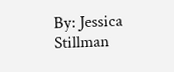By: Jessica Stillman